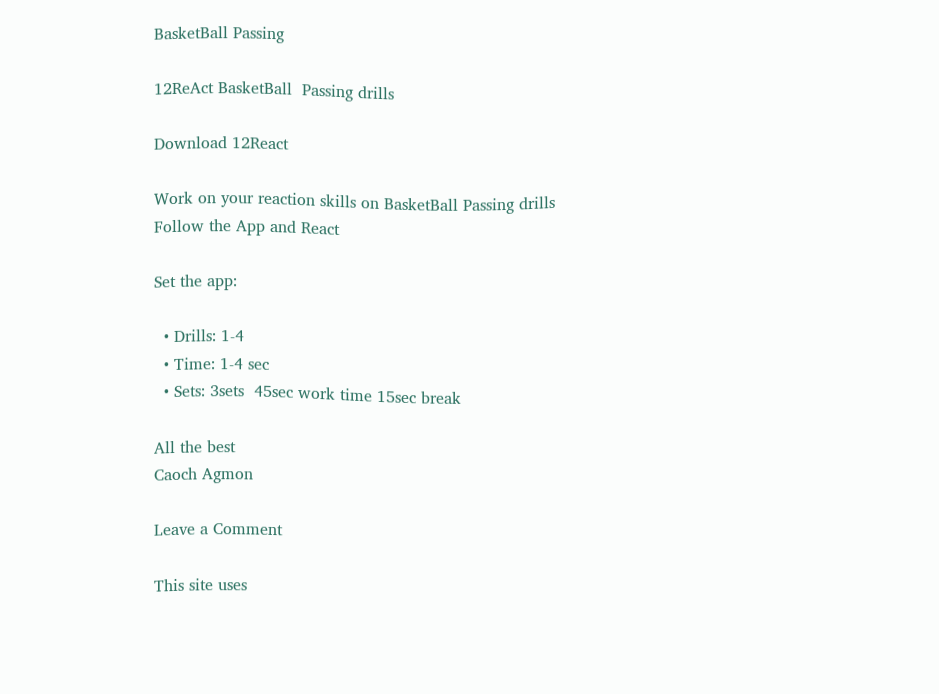BasketBall Passing

12ReAct BasketBall  Passing drills

Download 12React

Work on your reaction skills on BasketBall Passing drills
Follow the App and React

Set the app:

  • Drills: 1-4
  • Time: 1-4 sec
  • Sets: 3sets  45sec work time 15sec break

All the best
Caoch Agmon

Leave a Comment

This site uses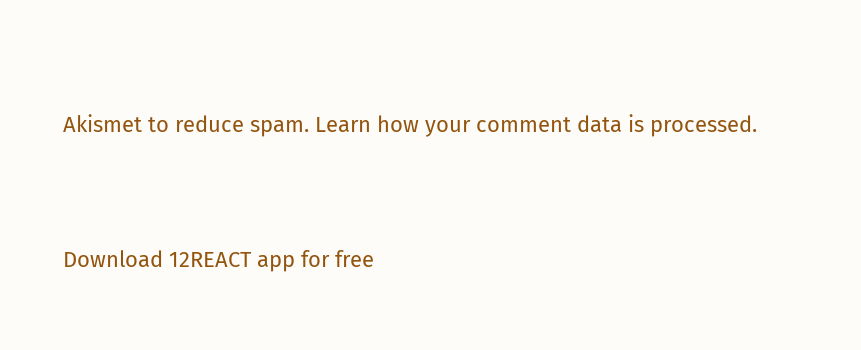Akismet to reduce spam. Learn how your comment data is processed.


Download 12REACT app for free